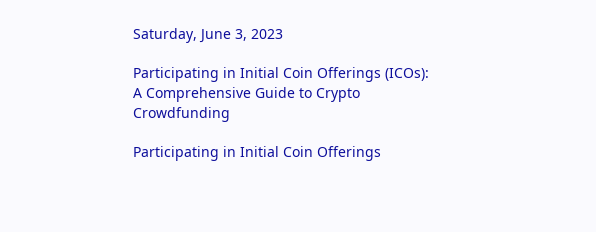Saturday, June 3, 2023

Participating in Initial Coin Offerings (ICOs): A Comprehensive Guide to Crypto Crowdfunding

Participating in Initial Coin Offerings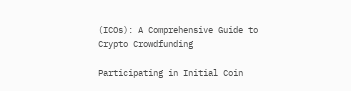(ICOs): A Comprehensive Guide to Crypto Crowdfunding

Participating in Initial Coin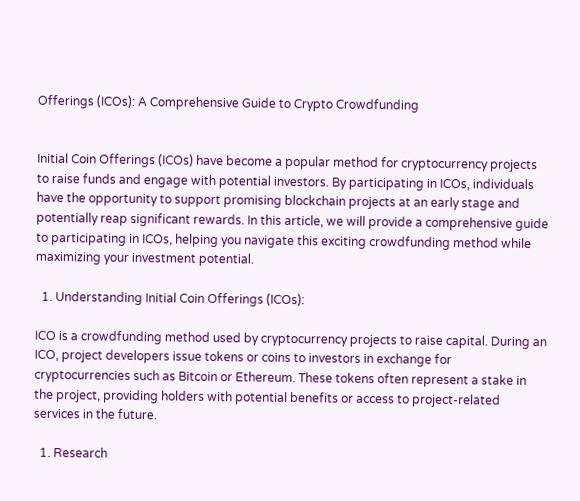Offerings (ICOs): A Comprehensive Guide to Crypto Crowdfunding


Initial Coin Offerings (ICOs) have become a popular method for cryptocurrency projects to raise funds and engage with potential investors. By participating in ICOs, individuals have the opportunity to support promising blockchain projects at an early stage and potentially reap significant rewards. In this article, we will provide a comprehensive guide to participating in ICOs, helping you navigate this exciting crowdfunding method while maximizing your investment potential.

  1. Understanding Initial Coin Offerings (ICOs):

ICO is a crowdfunding method used by cryptocurrency projects to raise capital. During an ICO, project developers issue tokens or coins to investors in exchange for cryptocurrencies such as Bitcoin or Ethereum. These tokens often represent a stake in the project, providing holders with potential benefits or access to project-related services in the future.

  1. Research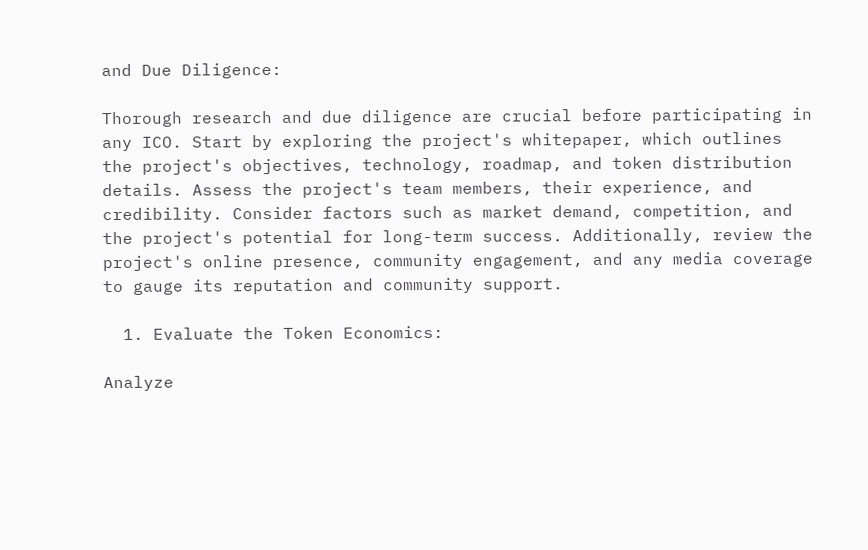and Due Diligence:

Thorough research and due diligence are crucial before participating in any ICO. Start by exploring the project's whitepaper, which outlines the project's objectives, technology, roadmap, and token distribution details. Assess the project's team members, their experience, and credibility. Consider factors such as market demand, competition, and the project's potential for long-term success. Additionally, review the project's online presence, community engagement, and any media coverage to gauge its reputation and community support.

  1. Evaluate the Token Economics:

Analyze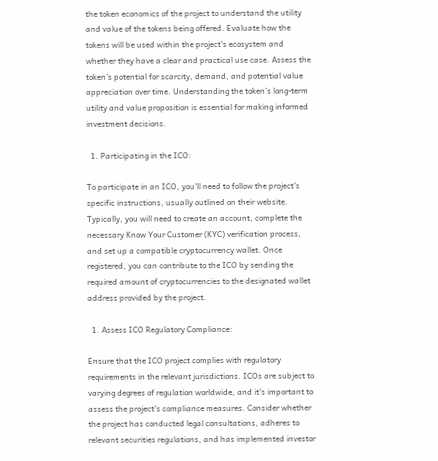the token economics of the project to understand the utility and value of the tokens being offered. Evaluate how the tokens will be used within the project's ecosystem and whether they have a clear and practical use case. Assess the token's potential for scarcity, demand, and potential value appreciation over time. Understanding the token's long-term utility and value proposition is essential for making informed investment decisions.

  1. Participating in the ICO:

To participate in an ICO, you'll need to follow the project's specific instructions, usually outlined on their website. Typically, you will need to create an account, complete the necessary Know Your Customer (KYC) verification process, and set up a compatible cryptocurrency wallet. Once registered, you can contribute to the ICO by sending the required amount of cryptocurrencies to the designated wallet address provided by the project.

  1. Assess ICO Regulatory Compliance:

Ensure that the ICO project complies with regulatory requirements in the relevant jurisdictions. ICOs are subject to varying degrees of regulation worldwide, and it's important to assess the project's compliance measures. Consider whether the project has conducted legal consultations, adheres to relevant securities regulations, and has implemented investor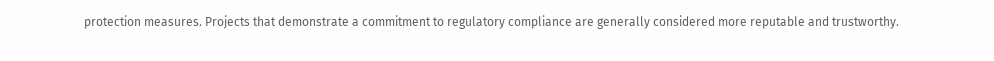protection measures. Projects that demonstrate a commitment to regulatory compliance are generally considered more reputable and trustworthy.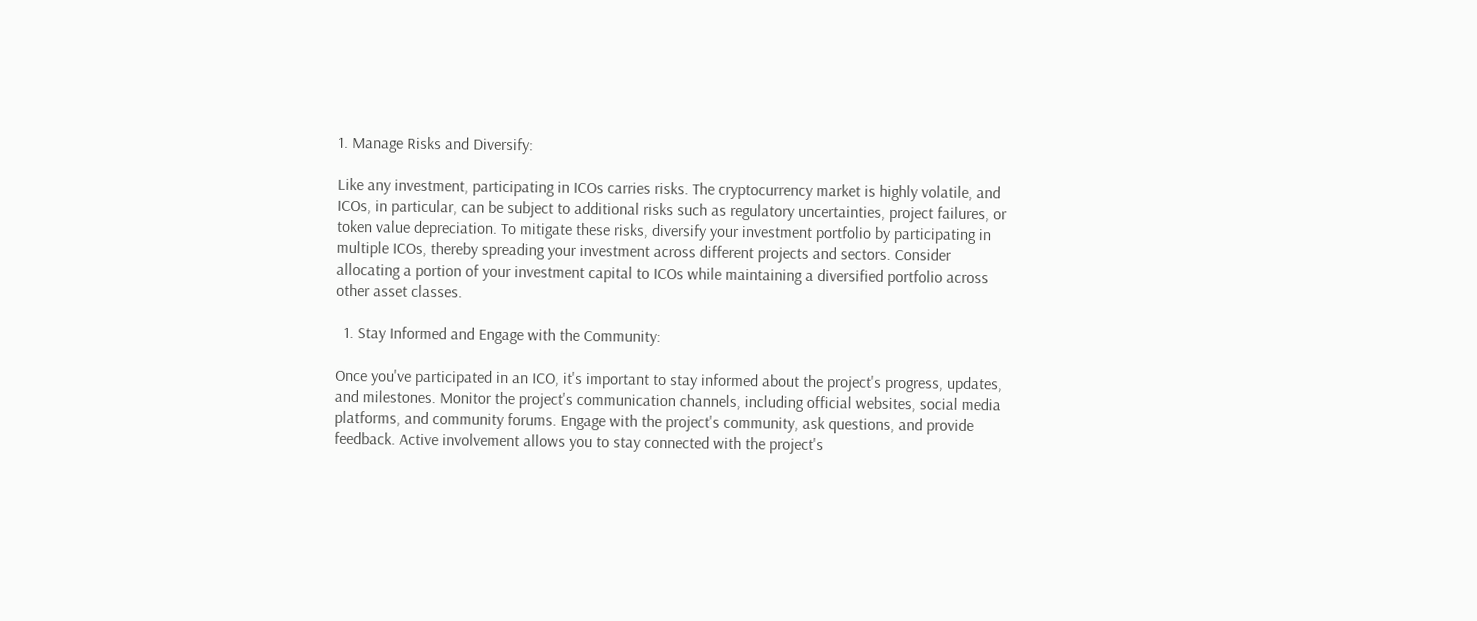1. Manage Risks and Diversify:

Like any investment, participating in ICOs carries risks. The cryptocurrency market is highly volatile, and ICOs, in particular, can be subject to additional risks such as regulatory uncertainties, project failures, or token value depreciation. To mitigate these risks, diversify your investment portfolio by participating in multiple ICOs, thereby spreading your investment across different projects and sectors. Consider allocating a portion of your investment capital to ICOs while maintaining a diversified portfolio across other asset classes.

  1. Stay Informed and Engage with the Community:

Once you've participated in an ICO, it's important to stay informed about the project's progress, updates, and milestones. Monitor the project's communication channels, including official websites, social media platforms, and community forums. Engage with the project's community, ask questions, and provide feedback. Active involvement allows you to stay connected with the project's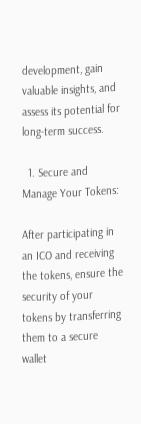development, gain valuable insights, and assess its potential for long-term success.

  1. Secure and Manage Your Tokens:

After participating in an ICO and receiving the tokens, ensure the security of your tokens by transferring them to a secure wallet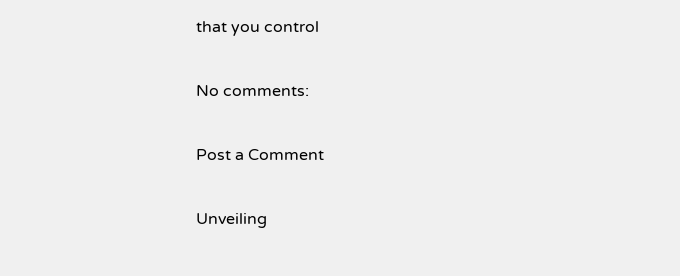that you control

No comments:

Post a Comment

Unveiling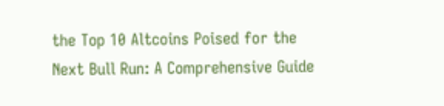the Top 10 Altcoins Poised for the Next Bull Run: A Comprehensive Guide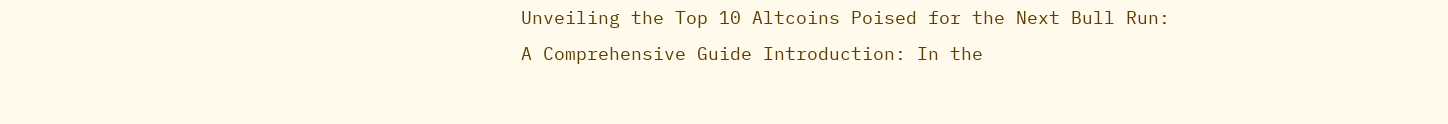Unveiling the Top 10 Altcoins Poised for the Next Bull Run: A Comprehensive Guide Introduction: In the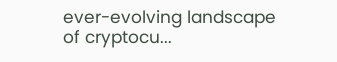ever-evolving landscape of cryptocu...